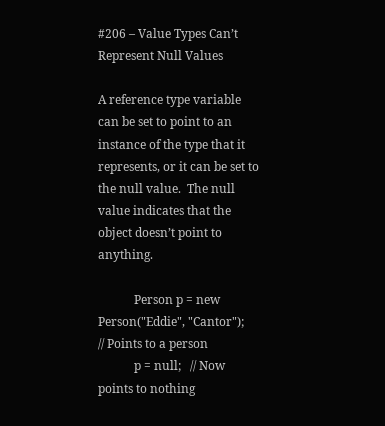#206 – Value Types Can’t Represent Null Values

A reference type variable can be set to point to an instance of the type that it represents, or it can be set to the null value.  The null value indicates that the object doesn’t point to anything.

            Person p = new Person("Eddie", "Cantor");    // Points to a person
            p = null;   // Now points to nothing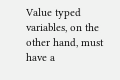Value typed variables, on the other hand, must have a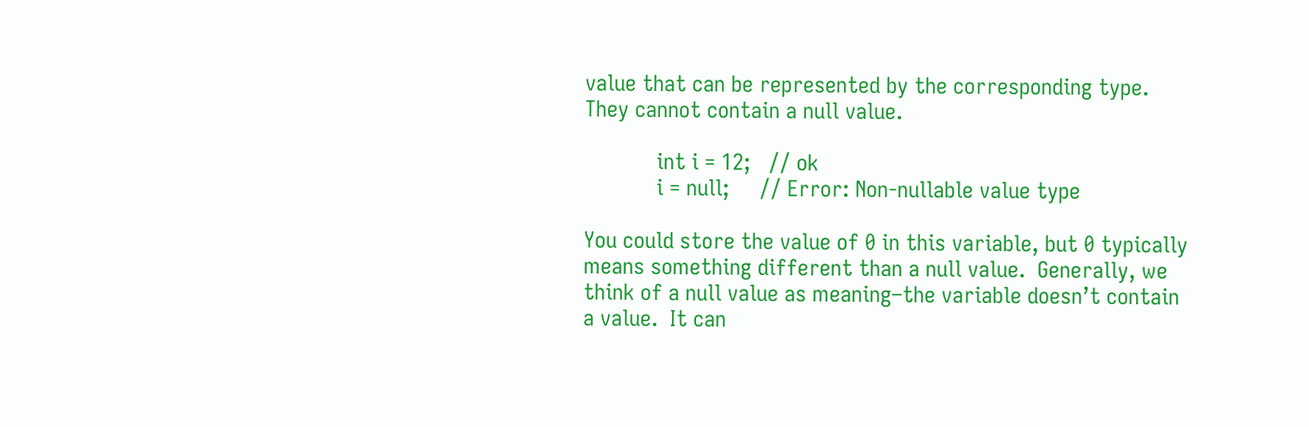value that can be represented by the corresponding type.  They cannot contain a null value.

            int i = 12;   // ok
            i = null;     // Error: Non-nullable value type

You could store the value of 0 in this variable, but 0 typically means something different than a null value.  Generally, we think of a null value as meaning–the variable doesn’t contain a value.  It can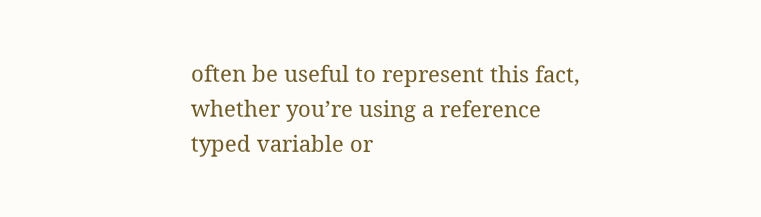often be useful to represent this fact, whether you’re using a reference typed variable or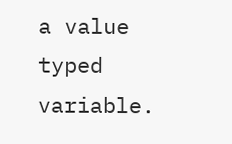a value typed variable.